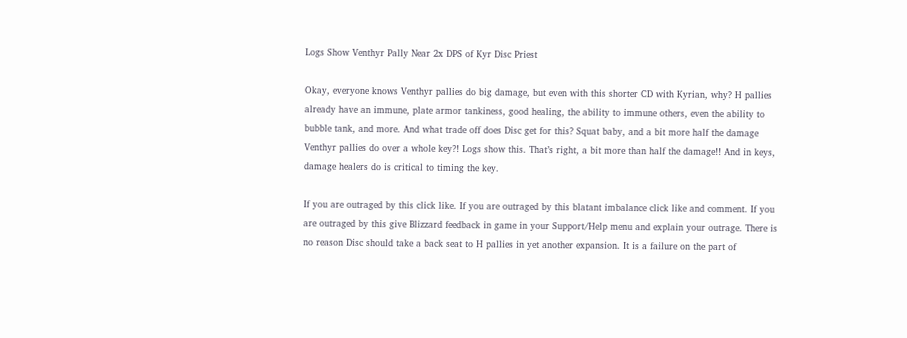Logs Show Venthyr Pally Near 2x DPS of Kyr Disc Priest

Okay, everyone knows Venthyr pallies do big damage, but even with this shorter CD with Kyrian, why? H pallies already have an immune, plate armor tankiness, good healing, the ability to immune others, even the ability to bubble tank, and more. And what trade off does Disc get for this? Squat baby, and a bit more half the damage Venthyr pallies do over a whole key?! Logs show this. That’s right, a bit more than half the damage!! And in keys, damage healers do is critical to timing the key.

If you are outraged by this click like. If you are outraged by this blatant imbalance click like and comment. If you are outraged by this give Blizzard feedback in game in your Support/Help menu and explain your outrage. There is no reason Disc should take a back seat to H pallies in yet another expansion. It is a failure on the part of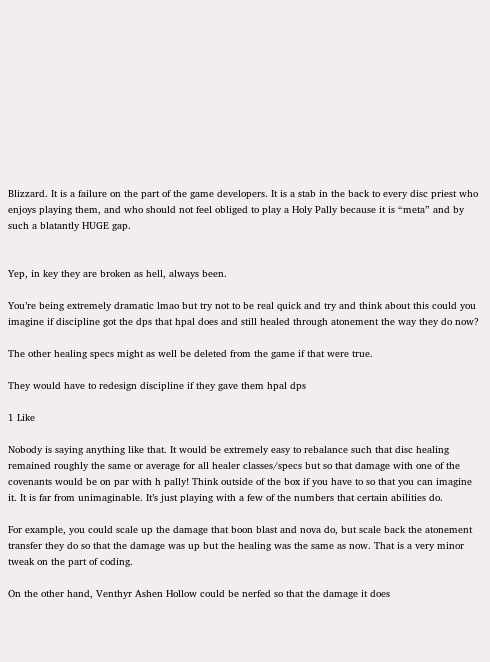Blizzard. It is a failure on the part of the game developers. It is a stab in the back to every disc priest who enjoys playing them, and who should not feel obliged to play a Holy Pally because it is “meta” and by such a blatantly HUGE gap.


Yep, in key they are broken as hell, always been.

You’re being extremely dramatic lmao but try not to be real quick and try and think about this could you imagine if discipline got the dps that hpal does and still healed through atonement the way they do now?

The other healing specs might as well be deleted from the game if that were true.

They would have to redesign discipline if they gave them hpal dps

1 Like

Nobody is saying anything like that. It would be extremely easy to rebalance such that disc healing remained roughly the same or average for all healer classes/specs but so that damage with one of the covenants would be on par with h pally! Think outside of the box if you have to so that you can imagine it. It is far from unimaginable. It’s just playing with a few of the numbers that certain abilities do.

For example, you could scale up the damage that boon blast and nova do, but scale back the atonement transfer they do so that the damage was up but the healing was the same as now. That is a very minor tweak on the part of coding.

On the other hand, Venthyr Ashen Hollow could be nerfed so that the damage it does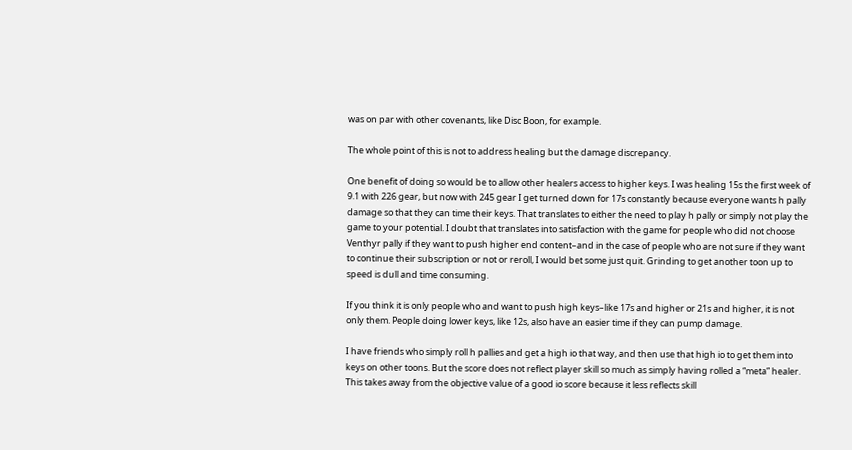was on par with other covenants, like Disc Boon, for example.

The whole point of this is not to address healing but the damage discrepancy.

One benefit of doing so would be to allow other healers access to higher keys. I was healing 15s the first week of 9.1 with 226 gear, but now with 245 gear I get turned down for 17s constantly because everyone wants h pally damage so that they can time their keys. That translates to either the need to play h pally or simply not play the game to your potential. I doubt that translates into satisfaction with the game for people who did not choose Venthyr pally if they want to push higher end content–and in the case of people who are not sure if they want to continue their subscription or not or reroll, I would bet some just quit. Grinding to get another toon up to speed is dull and time consuming.

If you think it is only people who and want to push high keys–like 17s and higher or 21s and higher, it is not only them. People doing lower keys, like 12s, also have an easier time if they can pump damage.

I have friends who simply roll h pallies and get a high io that way, and then use that high io to get them into keys on other toons. But the score does not reflect player skill so much as simply having rolled a “meta” healer. This takes away from the objective value of a good io score because it less reflects skill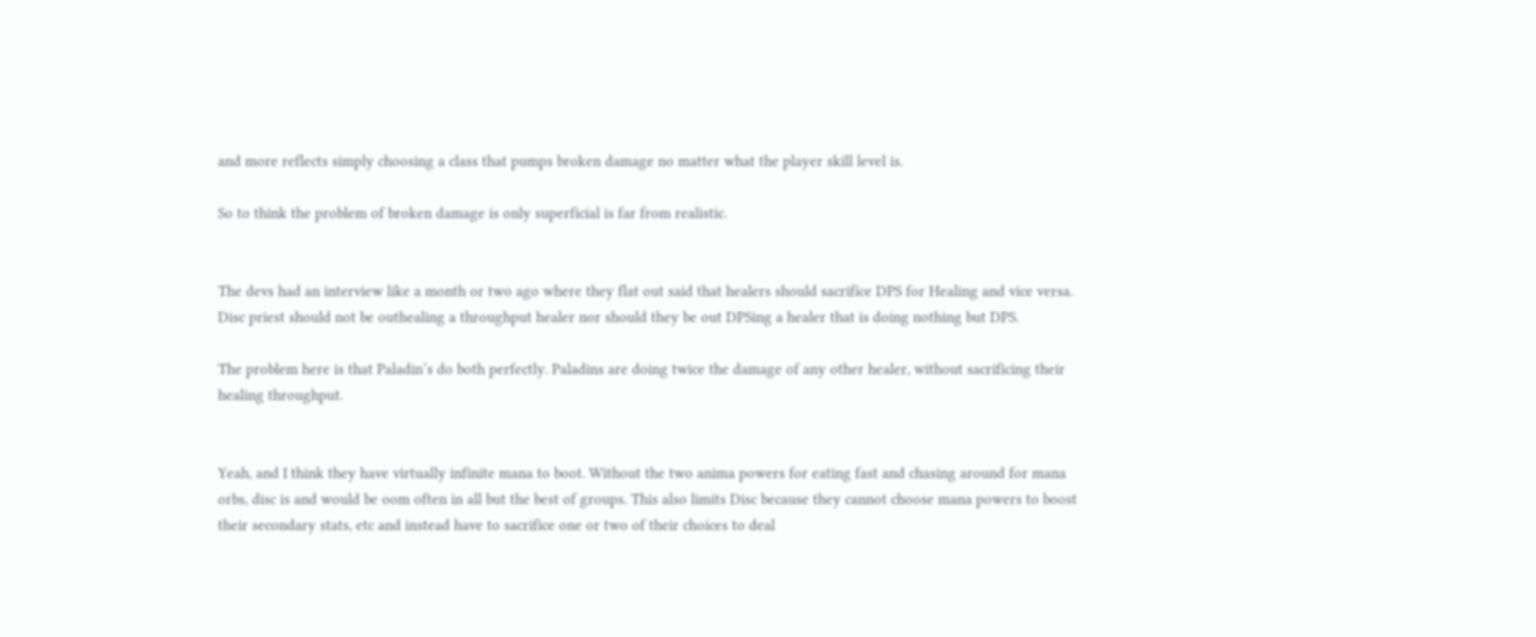and more reflects simply choosing a class that pumps broken damage no matter what the player skill level is.

So to think the problem of broken damage is only superficial is far from realistic.


The devs had an interview like a month or two ago where they flat out said that healers should sacrifice DPS for Healing and vice versa. Disc priest should not be outhealing a throughput healer nor should they be out DPSing a healer that is doing nothing but DPS.

The problem here is that Paladin’s do both perfectly. Paladins are doing twice the damage of any other healer, without sacrificing their healing throughput.


Yeah, and I think they have virtually infinite mana to boot. Without the two anima powers for eating fast and chasing around for mana orbs, disc is and would be oom often in all but the best of groups. This also limits Disc because they cannot choose mana powers to boost their secondary stats, etc and instead have to sacrifice one or two of their choices to deal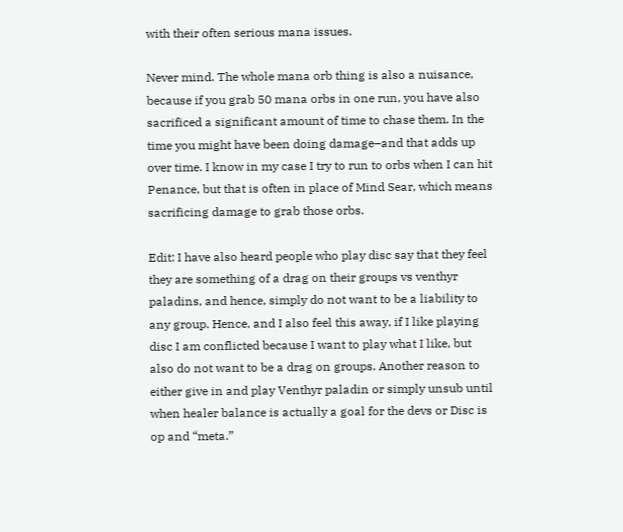with their often serious mana issues.

Never mind. The whole mana orb thing is also a nuisance, because if you grab 50 mana orbs in one run, you have also sacrificed a significant amount of time to chase them. In the time you might have been doing damage–and that adds up over time. I know in my case I try to run to orbs when I can hit Penance, but that is often in place of Mind Sear, which means sacrificing damage to grab those orbs.

Edit: I have also heard people who play disc say that they feel they are something of a drag on their groups vs venthyr paladins, and hence, simply do not want to be a liability to any group. Hence, and I also feel this away, if I like playing disc I am conflicted because I want to play what I like, but also do not want to be a drag on groups. Another reason to either give in and play Venthyr paladin or simply unsub until when healer balance is actually a goal for the devs or Disc is op and “meta.”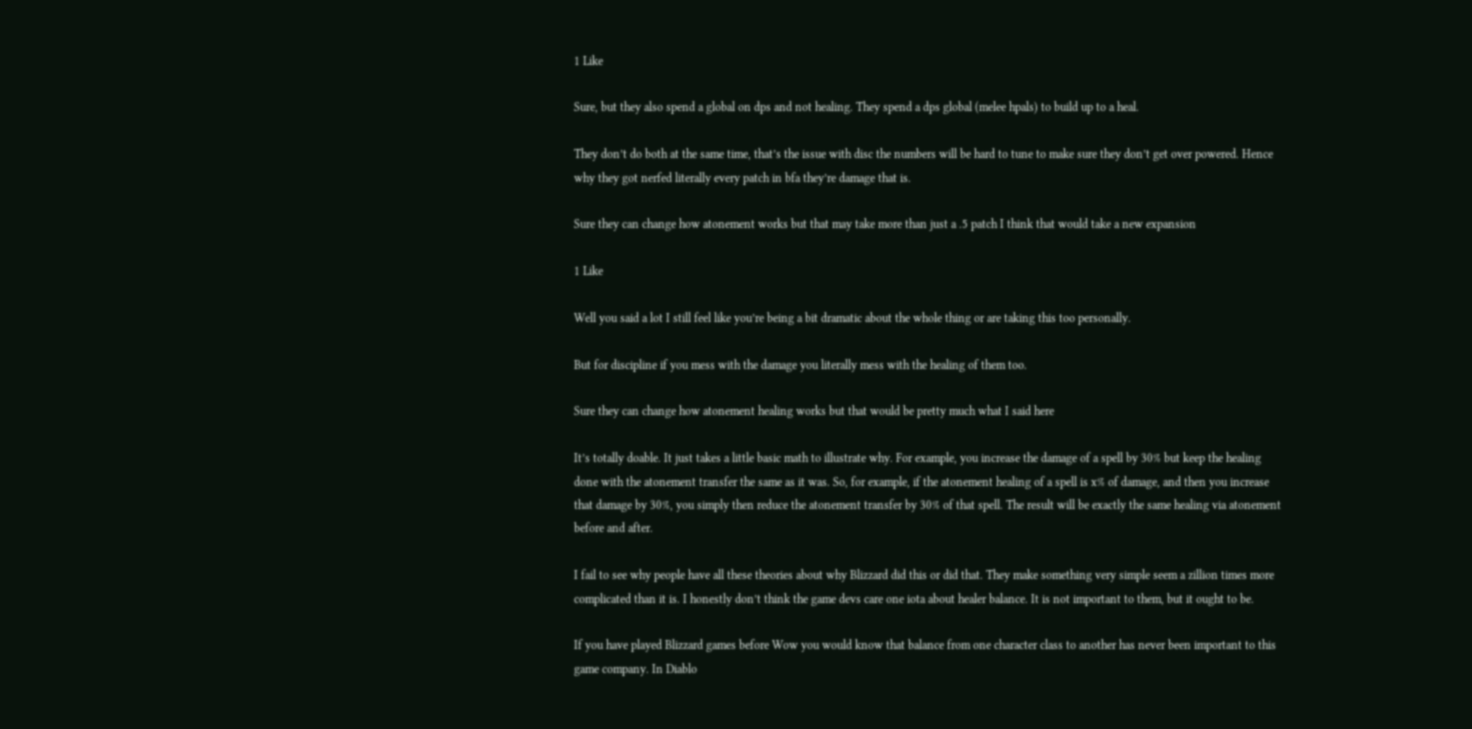1 Like

Sure, but they also spend a global on dps and not healing. They spend a dps global (melee hpals) to build up to a heal.

They don’t do both at the same time, that’s the issue with disc the numbers will be hard to tune to make sure they don’t get over powered. Hence why they got nerfed literally every patch in bfa they’re damage that is.

Sure they can change how atonement works but that may take more than just a .5 patch I think that would take a new expansion

1 Like

Well you said a lot I still feel like you’re being a bit dramatic about the whole thing or are taking this too personally.

But for discipline if you mess with the damage you literally mess with the healing of them too.

Sure they can change how atonement healing works but that would be pretty much what I said here

It’s totally doable. It just takes a little basic math to illustrate why. For example, you increase the damage of a spell by 30% but keep the healing done with the atonement transfer the same as it was. So, for example, if the atonement healing of a spell is x% of damage, and then you increase that damage by 30%, you simply then reduce the atonement transfer by 30% of that spell. The result will be exactly the same healing via atonement before and after.

I fail to see why people have all these theories about why Blizzard did this or did that. They make something very simple seem a zillion times more complicated than it is. I honestly don’t think the game devs care one iota about healer balance. It is not important to them, but it ought to be.

If you have played Blizzard games before Wow you would know that balance from one character class to another has never been important to this game company. In Diablo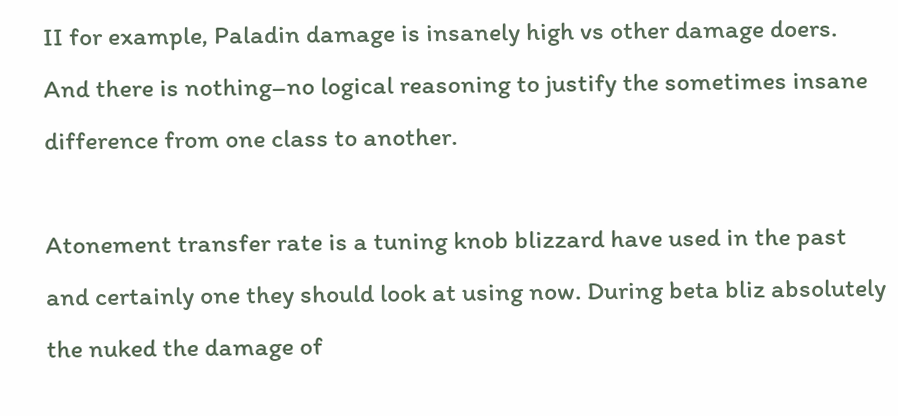II for example, Paladin damage is insanely high vs other damage doers. And there is nothing–no logical reasoning to justify the sometimes insane difference from one class to another.

Atonement transfer rate is a tuning knob blizzard have used in the past and certainly one they should look at using now. During beta bliz absolutely the nuked the damage of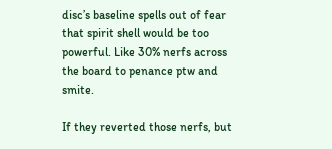disc’s baseline spells out of fear that spirit shell would be too powerful. Like 30% nerfs across the board to penance ptw and smite.

If they reverted those nerfs, but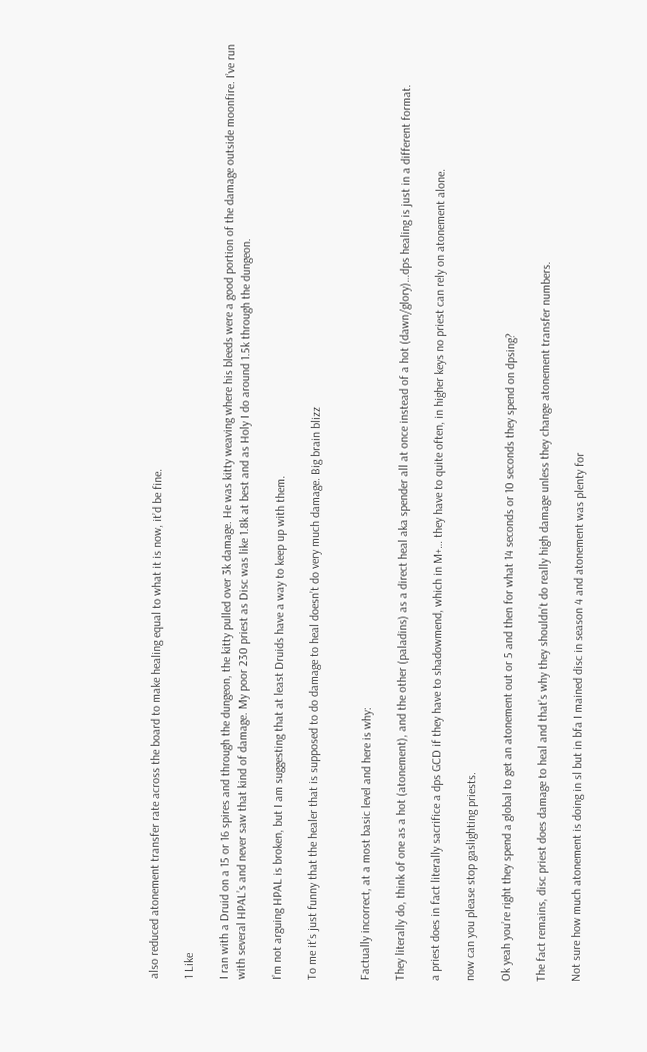also reduced atonement transfer rate across the board to make healing equal to what it is now, it’d be fine.

1 Like

I ran with a Druid on a 15 or 16 spires and through the dungeon, the kitty pulled over 3k damage. He was kitty weaving where his bleeds were a good portion of the damage outside moonfire. I’ve run with several HPAL’s and never saw that kind of damage. My poor 230 priest as Disc was like 1.8k at best and as Holy I do around 1.5k through the dungeon.

I’m not arguing HPAL is broken, but I am suggesting that at least Druids have a way to keep up with them.

To me it’s just funny that the healer that is supposed to do damage to heal doesn’t do very much damage. Big brain blizz


Factually incorrect, at a most basic level and here is why:

They literally do, think of one as a hot (atonement), and the other (paladins) as a direct heal aka spender all at once instead of a hot (dawn/glory)…dps healing is just in a different format.

a priest does in fact literally sacrifice a dps GCD if they have to shadowmend, which in M+… they have to quite often, in higher keys no priest can rely on atonement alone.

now can you please stop gaslighting priests.

Ok yeah you’re right they spend a global to get an atonement out or 5 and then for what 14 seconds or 10 seconds they spend on dpsing?

The fact remains, disc priest does damage to heal and that’s why they shouldn’t do really high damage unless they change atonement transfer numbers.

Not sure how much atonement is doing in sl but in bfa I mained disc in season 4 and atonement was plenty for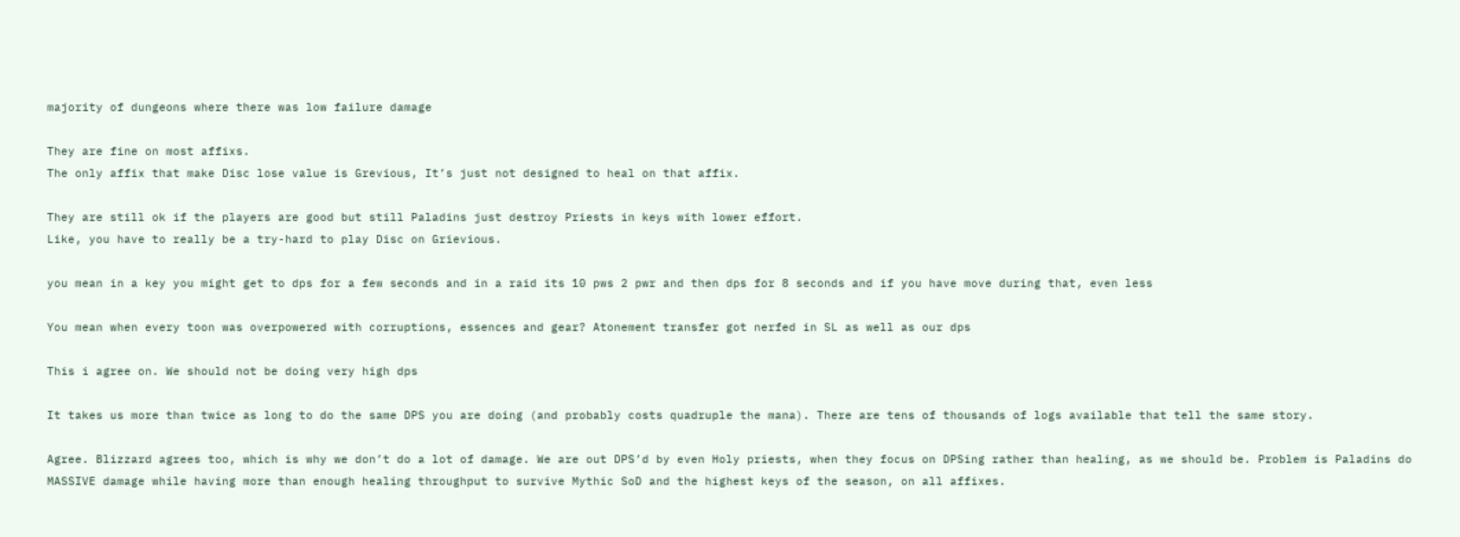majority of dungeons where there was low failure damage

They are fine on most affixs.
The only affix that make Disc lose value is Grevious, It’s just not designed to heal on that affix.

They are still ok if the players are good but still Paladins just destroy Priests in keys with lower effort.
Like, you have to really be a try-hard to play Disc on Grievious.

you mean in a key you might get to dps for a few seconds and in a raid its 10 pws 2 pwr and then dps for 8 seconds and if you have move during that, even less

You mean when every toon was overpowered with corruptions, essences and gear? Atonement transfer got nerfed in SL as well as our dps

This i agree on. We should not be doing very high dps

It takes us more than twice as long to do the same DPS you are doing (and probably costs quadruple the mana). There are tens of thousands of logs available that tell the same story.

Agree. Blizzard agrees too, which is why we don’t do a lot of damage. We are out DPS’d by even Holy priests, when they focus on DPSing rather than healing, as we should be. Problem is Paladins do MASSIVE damage while having more than enough healing throughput to survive Mythic SoD and the highest keys of the season, on all affixes.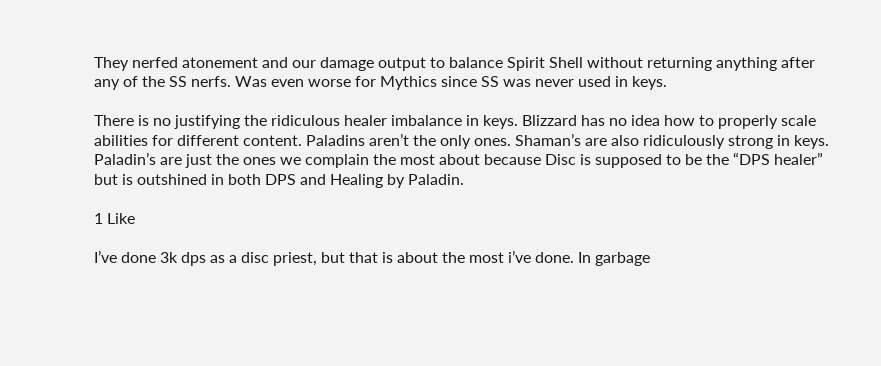They nerfed atonement and our damage output to balance Spirit Shell without returning anything after any of the SS nerfs. Was even worse for Mythics since SS was never used in keys.

There is no justifying the ridiculous healer imbalance in keys. Blizzard has no idea how to properly scale abilities for different content. Paladins aren’t the only ones. Shaman’s are also ridiculously strong in keys. Paladin’s are just the ones we complain the most about because Disc is supposed to be the “DPS healer” but is outshined in both DPS and Healing by Paladin.

1 Like

I’ve done 3k dps as a disc priest, but that is about the most i’ve done. In garbage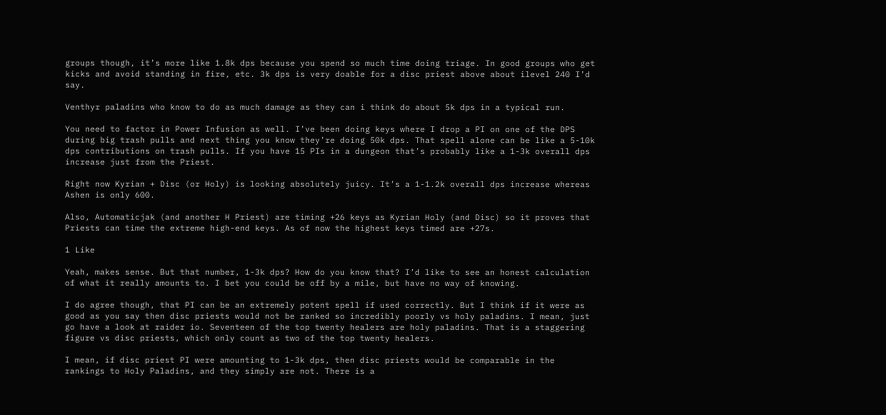groups though, it’s more like 1.8k dps because you spend so much time doing triage. In good groups who get kicks and avoid standing in fire, etc. 3k dps is very doable for a disc priest above about ilevel 240 I’d say.

Venthyr paladins who know to do as much damage as they can i think do about 5k dps in a typical run.

You need to factor in Power Infusion as well. I’ve been doing keys where I drop a PI on one of the DPS during big trash pulls and next thing you know they’re doing 50k dps. That spell alone can be like a 5-10k dps contributions on trash pulls. If you have 15 PIs in a dungeon that’s probably like a 1-3k overall dps increase just from the Priest.

Right now Kyrian + Disc (or Holy) is looking absolutely juicy. It’s a 1-1.2k overall dps increase whereas Ashen is only 600.

Also, Automaticjak (and another H Priest) are timing +26 keys as Kyrian Holy (and Disc) so it proves that Priests can time the extreme high-end keys. As of now the highest keys timed are +27s.

1 Like

Yeah, makes sense. But that number, 1-3k dps? How do you know that? I’d like to see an honest calculation of what it really amounts to. I bet you could be off by a mile, but have no way of knowing.

I do agree though, that PI can be an extremely potent spell if used correctly. But I think if it were as good as you say then disc priests would not be ranked so incredibly poorly vs holy paladins. I mean, just go have a look at raider io. Seventeen of the top twenty healers are holy paladins. That is a staggering figure vs disc priests, which only count as two of the top twenty healers.

I mean, if disc priest PI were amounting to 1-3k dps, then disc priests would be comparable in the rankings to Holy Paladins, and they simply are not. There is a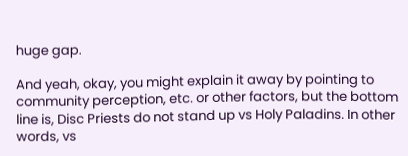huge gap.

And yeah, okay, you might explain it away by pointing to community perception, etc. or other factors, but the bottom line is, Disc Priests do not stand up vs Holy Paladins. In other words, vs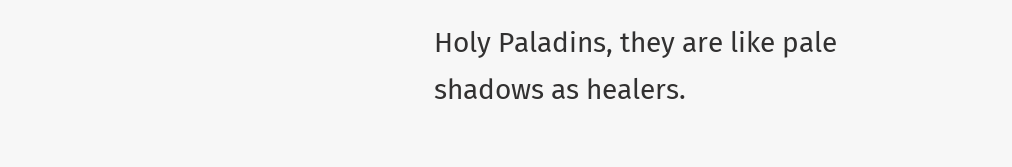Holy Paladins, they are like pale shadows as healers.